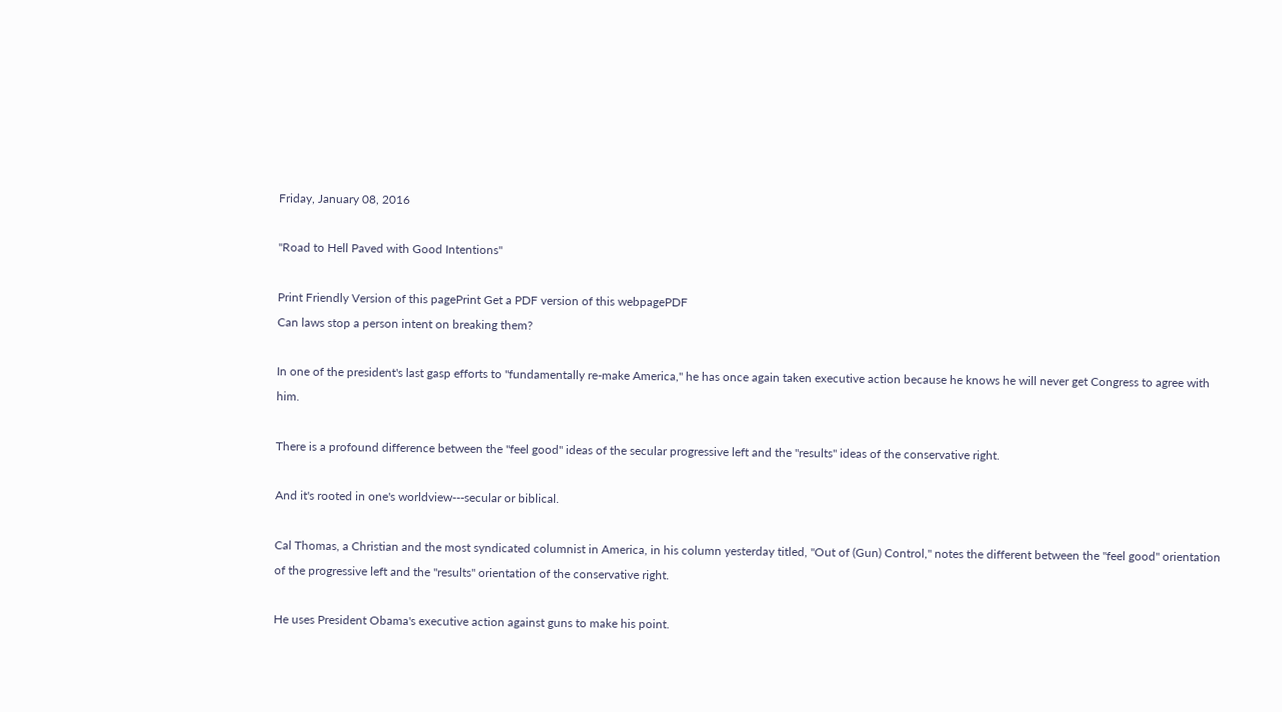Friday, January 08, 2016

"Road to Hell Paved with Good Intentions"

Print Friendly Version of this pagePrint Get a PDF version of this webpagePDF
Can laws stop a person intent on breaking them?

In one of the president's last gasp efforts to "fundamentally re-make America," he has once again taken executive action because he knows he will never get Congress to agree with him.

There is a profound difference between the "feel good" ideas of the secular progressive left and the "results" ideas of the conservative right.

And it's rooted in one's worldview---secular or biblical.

Cal Thomas, a Christian and the most syndicated columnist in America, in his column yesterday titled, "Out of (Gun) Control," notes the different between the "feel good" orientation of the progressive left and the "results" orientation of the conservative right.

He uses President Obama's executive action against guns to make his point.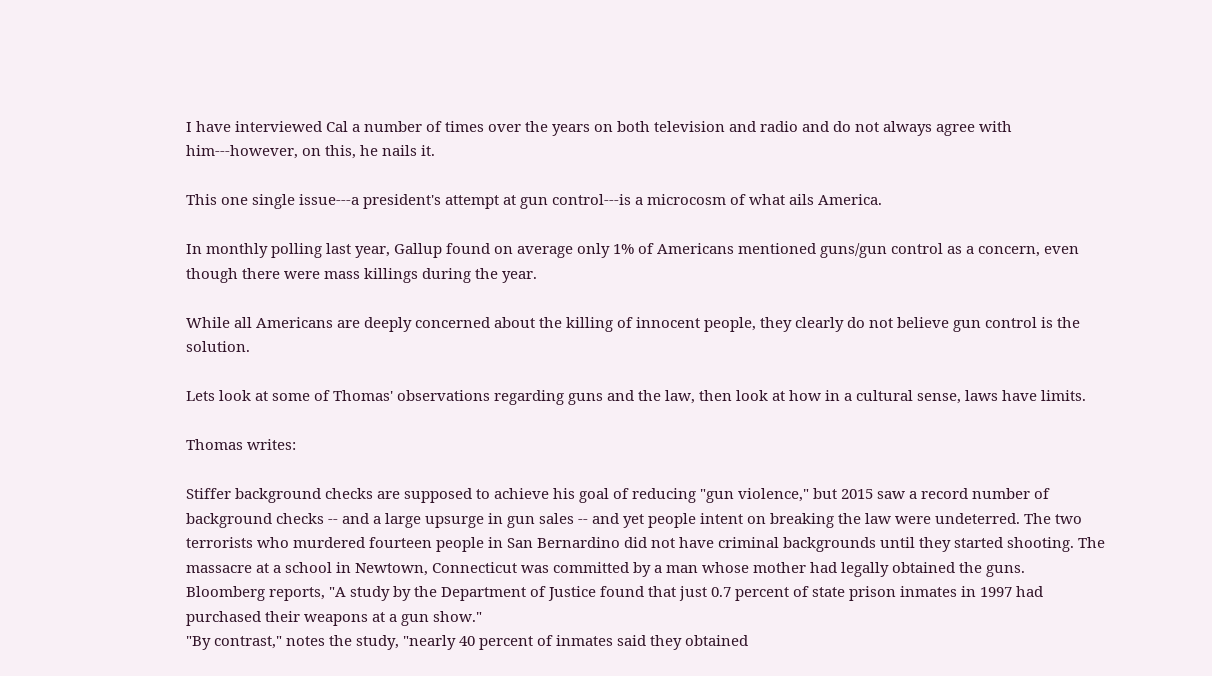I have interviewed Cal a number of times over the years on both television and radio and do not always agree with him---however, on this, he nails it.

This one single issue---a president's attempt at gun control---is a microcosm of what ails America.

In monthly polling last year, Gallup found on average only 1% of Americans mentioned guns/gun control as a concern, even though there were mass killings during the year.

While all Americans are deeply concerned about the killing of innocent people, they clearly do not believe gun control is the solution.

Lets look at some of Thomas' observations regarding guns and the law, then look at how in a cultural sense, laws have limits.

Thomas writes:

Stiffer background checks are supposed to achieve his goal of reducing "gun violence," but 2015 saw a record number of background checks -- and a large upsurge in gun sales -- and yet people intent on breaking the law were undeterred. The two terrorists who murdered fourteen people in San Bernardino did not have criminal backgrounds until they started shooting. The massacre at a school in Newtown, Connecticut was committed by a man whose mother had legally obtained the guns.
Bloomberg reports, "A study by the Department of Justice found that just 0.7 percent of state prison inmates in 1997 had purchased their weapons at a gun show."
"By contrast," notes the study, "nearly 40 percent of inmates said they obtained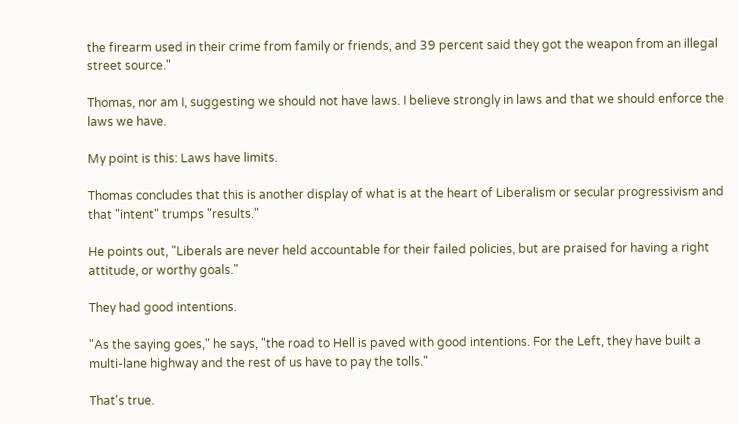the firearm used in their crime from family or friends, and 39 percent said they got the weapon from an illegal street source."

Thomas, nor am I, suggesting we should not have laws. I believe strongly in laws and that we should enforce the laws we have.

My point is this: Laws have limits.

Thomas concludes that this is another display of what is at the heart of Liberalism or secular progressivism and that "intent" trumps "results."

He points out, "Liberals are never held accountable for their failed policies, but are praised for having a right attitude, or worthy goals."

They had good intentions.

"As the saying goes," he says, "the road to Hell is paved with good intentions. For the Left, they have built a multi-lane highway and the rest of us have to pay the tolls."

That's true.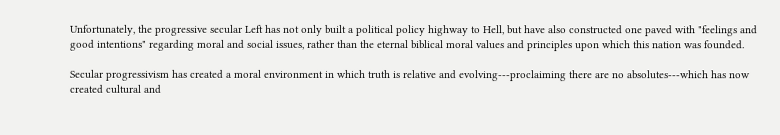Unfortunately, the progressive secular Left has not only built a political policy highway to Hell, but have also constructed one paved with "feelings and good intentions" regarding moral and social issues, rather than the eternal biblical moral values and principles upon which this nation was founded.

Secular progressivism has created a moral environment in which truth is relative and evolving---proclaiming there are no absolutes---which has now created cultural and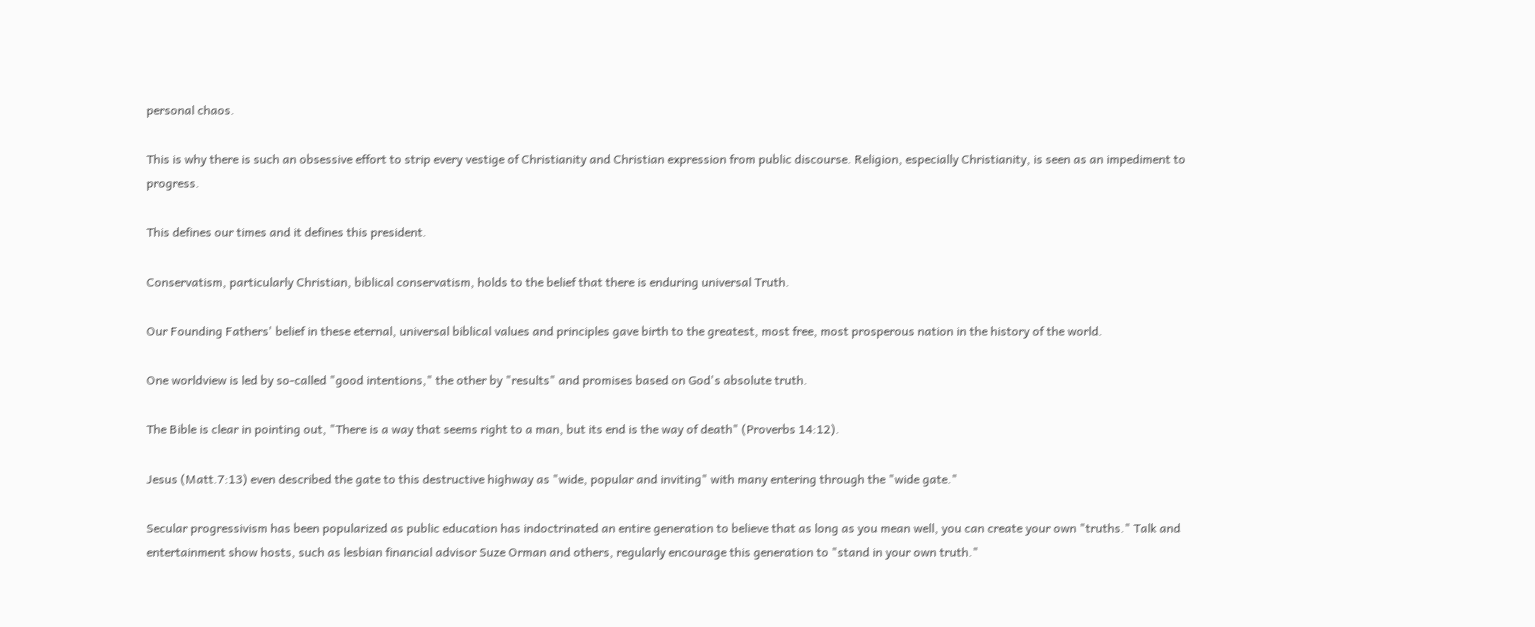personal chaos.

This is why there is such an obsessive effort to strip every vestige of Christianity and Christian expression from public discourse. Religion, especially Christianity, is seen as an impediment to progress.

This defines our times and it defines this president.

Conservatism, particularly Christian, biblical conservatism, holds to the belief that there is enduring universal Truth.

Our Founding Fathers' belief in these eternal, universal biblical values and principles gave birth to the greatest, most free, most prosperous nation in the history of the world.

One worldview is led by so-called "good intentions," the other by "results" and promises based on God's absolute truth.

The Bible is clear in pointing out, "There is a way that seems right to a man, but its end is the way of death" (Proverbs 14:12).

Jesus (Matt.7:13) even described the gate to this destructive highway as "wide, popular and inviting" with many entering through the "wide gate."

Secular progressivism has been popularized as public education has indoctrinated an entire generation to believe that as long as you mean well, you can create your own "truths." Talk and entertainment show hosts, such as lesbian financial advisor Suze Orman and others, regularly encourage this generation to "stand in your own truth."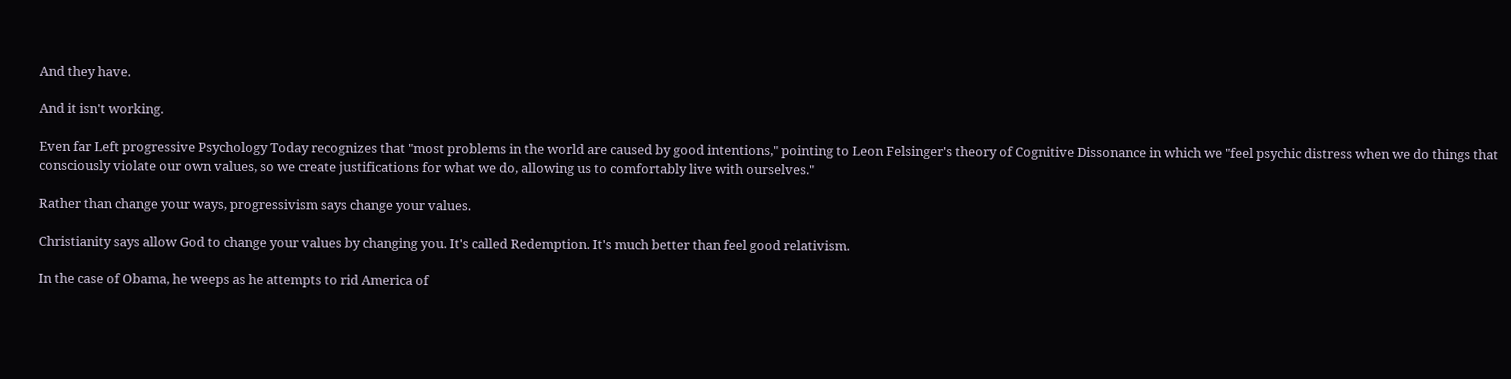And they have.

And it isn't working.

Even far Left progressive Psychology Today recognizes that "most problems in the world are caused by good intentions," pointing to Leon Felsinger's theory of Cognitive Dissonance in which we "feel psychic distress when we do things that consciously violate our own values, so we create justifications for what we do, allowing us to comfortably live with ourselves."

Rather than change your ways, progressivism says change your values.

Christianity says allow God to change your values by changing you. It's called Redemption. It's much better than feel good relativism.

In the case of Obama, he weeps as he attempts to rid America of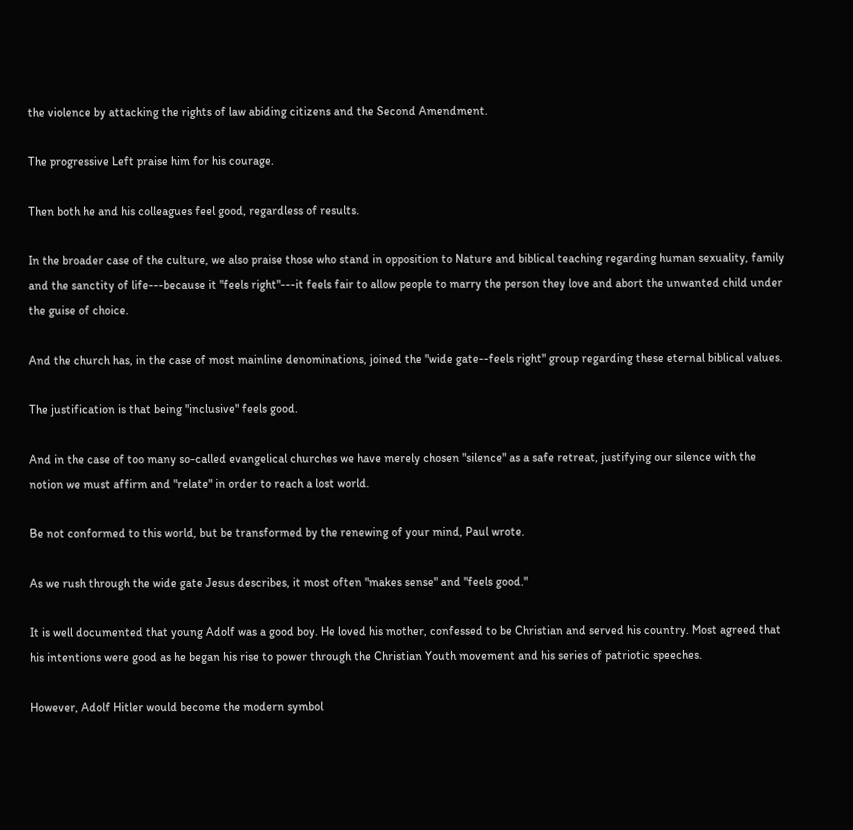the violence by attacking the rights of law abiding citizens and the Second Amendment.

The progressive Left praise him for his courage.

Then both he and his colleagues feel good, regardless of results.

In the broader case of the culture, we also praise those who stand in opposition to Nature and biblical teaching regarding human sexuality, family and the sanctity of life---because it "feels right"---it feels fair to allow people to marry the person they love and abort the unwanted child under the guise of choice.

And the church has, in the case of most mainline denominations, joined the "wide gate--feels right" group regarding these eternal biblical values.

The justification is that being "inclusive" feels good.

And in the case of too many so-called evangelical churches we have merely chosen "silence" as a safe retreat, justifying our silence with the notion we must affirm and "relate" in order to reach a lost world.

Be not conformed to this world, but be transformed by the renewing of your mind, Paul wrote.

As we rush through the wide gate Jesus describes, it most often "makes sense" and "feels good."

It is well documented that young Adolf was a good boy. He loved his mother, confessed to be Christian and served his country. Most agreed that his intentions were good as he began his rise to power through the Christian Youth movement and his series of patriotic speeches.

However, Adolf Hitler would become the modern symbol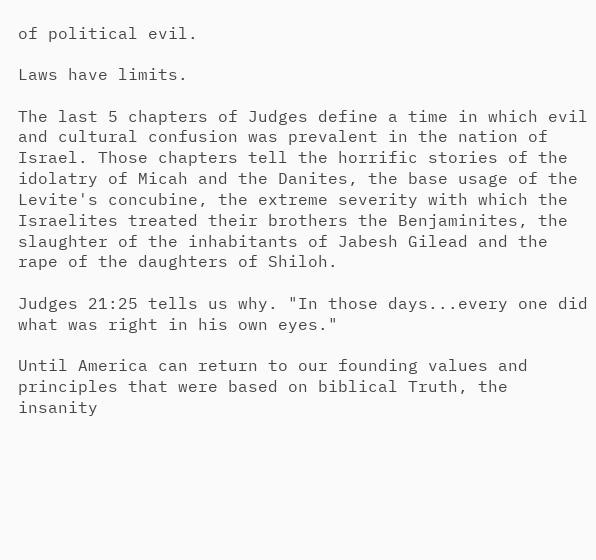of political evil.

Laws have limits.

The last 5 chapters of Judges define a time in which evil and cultural confusion was prevalent in the nation of Israel. Those chapters tell the horrific stories of the idolatry of Micah and the Danites, the base usage of the Levite's concubine, the extreme severity with which the Israelites treated their brothers the Benjaminites, the slaughter of the inhabitants of Jabesh Gilead and the rape of the daughters of Shiloh.

Judges 21:25 tells us why. "In those days...every one did what was right in his own eyes."

Until America can return to our founding values and principles that were based on biblical Truth, the insanity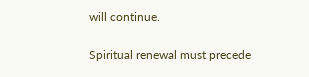will continue.

Spiritual renewal must precede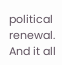political renewal. And it all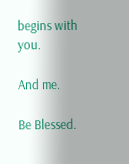begins with you.

And me.

Be Blessed.